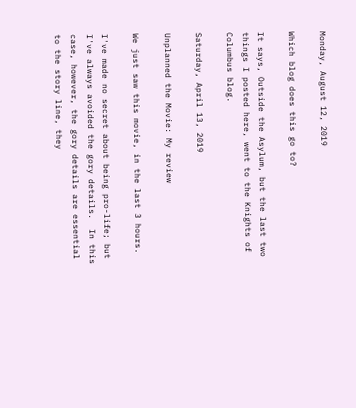Monday, August 12, 2019

Which blog does this go to?

It says, Outside the Asylum, but the last two things I posted here, went to the Knights of Columbus blog.

Saturday, April 13, 2019

Unplanned the Movie: My review

We just saw this movie, in the last 3 hours.

I've made no secret about being pro-life; but I've always avoided the gory details.  In this case, however, the gory details are essential to the story line, they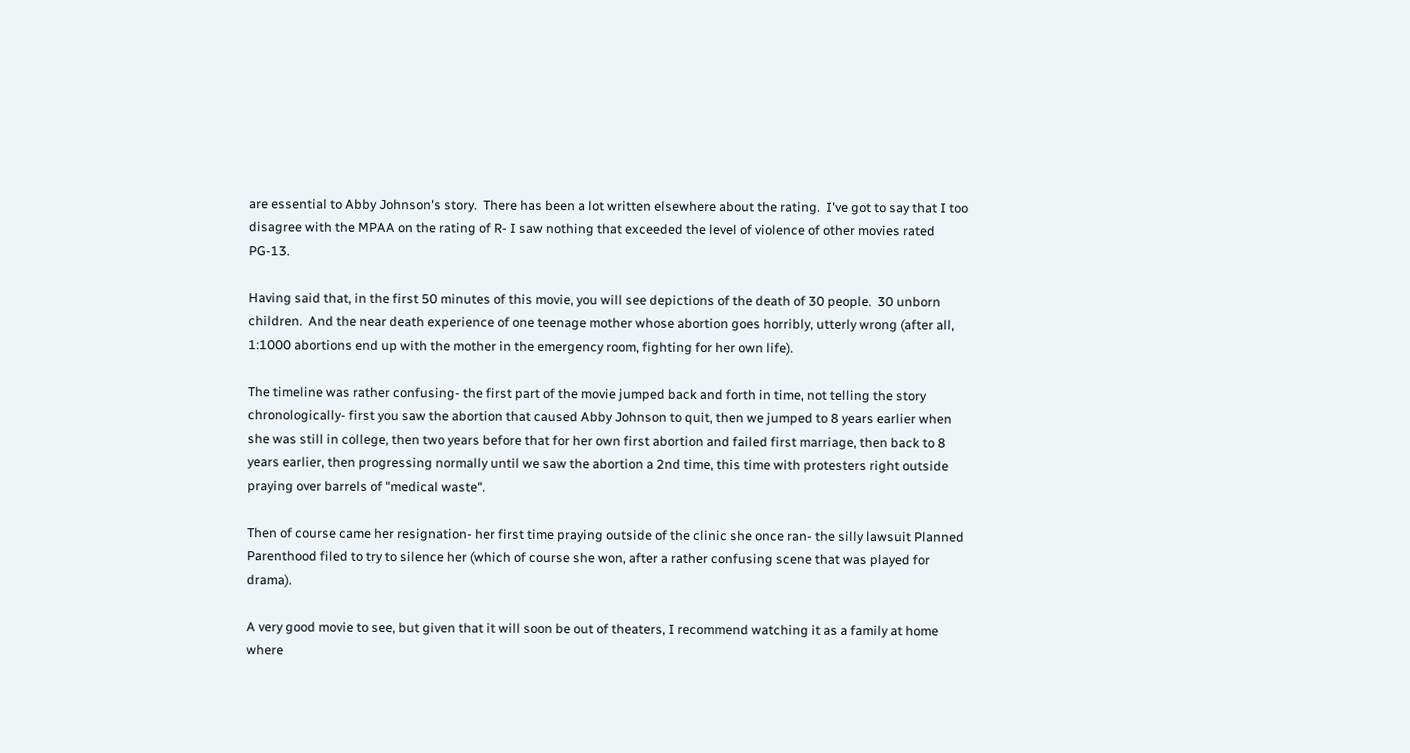are essential to Abby Johnson's story.  There has been a lot written elsewhere about the rating.  I've got to say that I too disagree with the MPAA on the rating of R- I saw nothing that exceeded the level of violence of other movies rated PG-13.

Having said that, in the first 50 minutes of this movie, you will see depictions of the death of 30 people.  30 unborn children.  And the near death experience of one teenage mother whose abortion goes horribly, utterly wrong (after all, 1:1000 abortions end up with the mother in the emergency room, fighting for her own life).

The timeline was rather confusing- the first part of the movie jumped back and forth in time, not telling the story chronologically- first you saw the abortion that caused Abby Johnson to quit, then we jumped to 8 years earlier when she was still in college, then two years before that for her own first abortion and failed first marriage, then back to 8 years earlier, then progressing normally until we saw the abortion a 2nd time, this time with protesters right outside praying over barrels of "medical waste".

Then of course came her resignation- her first time praying outside of the clinic she once ran- the silly lawsuit Planned Parenthood filed to try to silence her (which of course she won, after a rather confusing scene that was played for drama).

A very good movie to see, but given that it will soon be out of theaters, I recommend watching it as a family at home where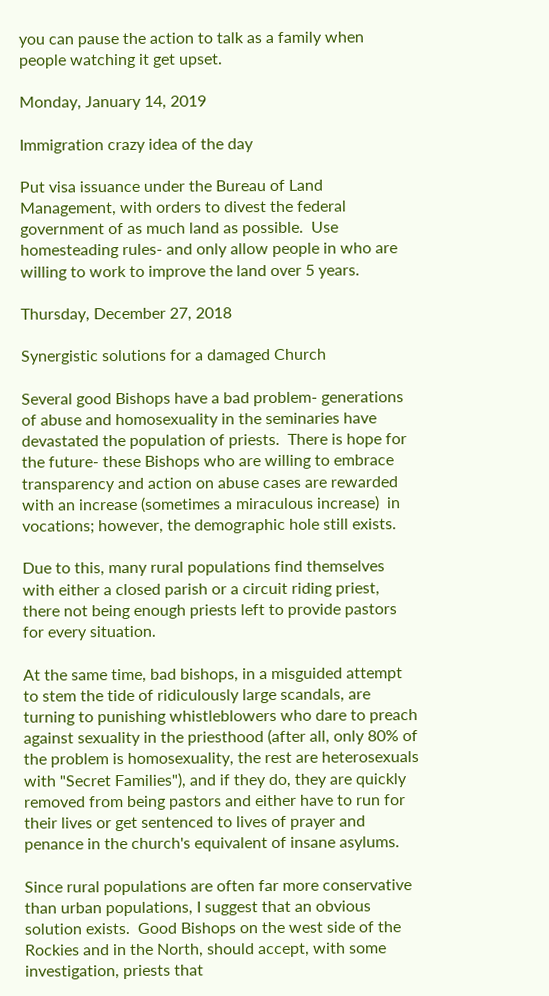you can pause the action to talk as a family when people watching it get upset.

Monday, January 14, 2019

Immigration crazy idea of the day

Put visa issuance under the Bureau of Land Management, with orders to divest the federal government of as much land as possible.  Use homesteading rules- and only allow people in who are willing to work to improve the land over 5 years.

Thursday, December 27, 2018

Synergistic solutions for a damaged Church

Several good Bishops have a bad problem- generations of abuse and homosexuality in the seminaries have devastated the population of priests.  There is hope for the future- these Bishops who are willing to embrace transparency and action on abuse cases are rewarded with an increase (sometimes a miraculous increase)  in vocations; however, the demographic hole still exists.

Due to this, many rural populations find themselves with either a closed parish or a circuit riding priest, there not being enough priests left to provide pastors for every situation.

At the same time, bad bishops, in a misguided attempt to stem the tide of ridiculously large scandals, are turning to punishing whistleblowers who dare to preach against sexuality in the priesthood (after all, only 80% of the problem is homosexuality, the rest are heterosexuals with "Secret Families"), and if they do, they are quickly removed from being pastors and either have to run for their lives or get sentenced to lives of prayer and penance in the church's equivalent of insane asylums.

Since rural populations are often far more conservative than urban populations, I suggest that an obvious solution exists.  Good Bishops on the west side of the Rockies and in the North, should accept, with some investigation, priests that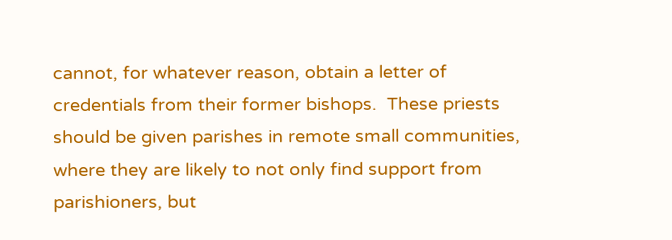cannot, for whatever reason, obtain a letter of credentials from their former bishops.  These priests should be given parishes in remote small communities, where they are likely to not only find support from parishioners, but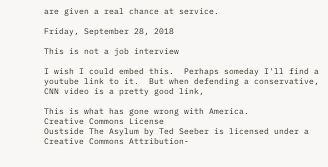are given a real chance at service.

Friday, September 28, 2018

This is not a job interview

I wish I could embed this.  Perhaps someday I'll find a youtube link to it.  But when defending a conservative, CNN video is a pretty good link,

This is what has gone wrong with America.
Creative Commons License
Oustside The Asylum by Ted Seeber is licensed under a Creative Commons Attribution-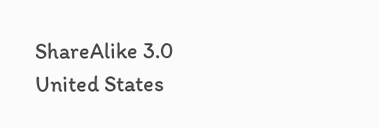ShareAlike 3.0 United States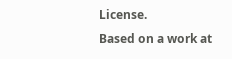License.
Based on a work at